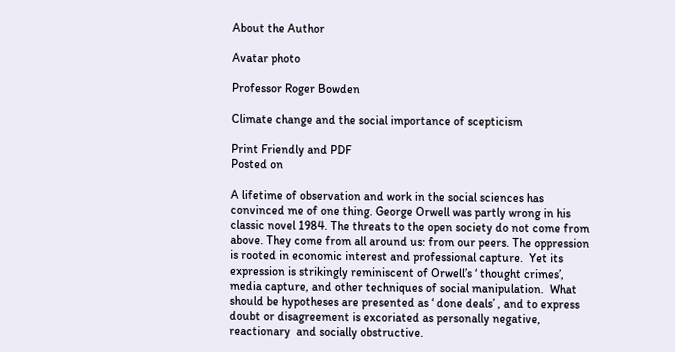About the Author

Avatar photo

Professor Roger Bowden

Climate change and the social importance of scepticism

Print Friendly and PDF
Posted on

A lifetime of observation and work in the social sciences has convinced me of one thing. George Orwell was partly wrong in his classic novel 1984. The threats to the open society do not come from above. They come from all around us: from our peers. The oppression is rooted in economic interest and professional capture.  Yet its expression is strikingly reminiscent of Orwell’s ‘ thought crimes’, media capture, and other techniques of social manipulation.  What should be hypotheses are presented as ‘ done deals’ , and to express doubt or disagreement is excoriated as personally negative, reactionary  and socially obstructive.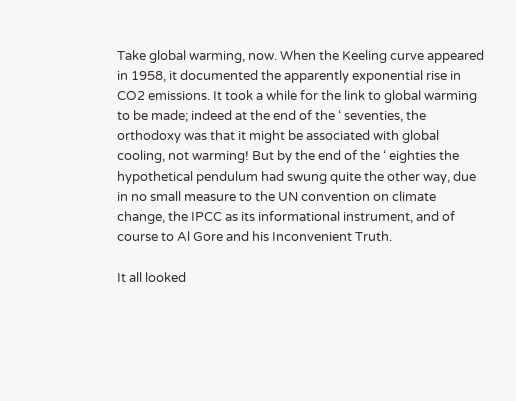Take global warming, now. When the Keeling curve appeared in 1958, it documented the apparently exponential rise in CO2 emissions. It took a while for the link to global warming to be made; indeed at the end of the ‘ seventies, the orthodoxy was that it might be associated with global cooling, not warming! But by the end of the ‘ eighties the hypothetical pendulum had swung quite the other way, due in no small measure to the UN convention on climate change, the IPCC as its informational instrument, and of course to Al Gore and his Inconvenient Truth.

It all looked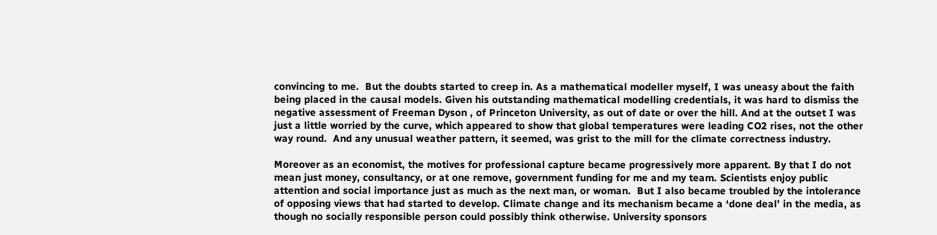convincing to me.  But the doubts started to creep in. As a mathematical modeller myself, I was uneasy about the faith being placed in the causal models. Given his outstanding mathematical modelling credentials, it was hard to dismiss the negative assessment of Freeman Dyson , of Princeton University, as out of date or over the hill. And at the outset I was just a little worried by the curve, which appeared to show that global temperatures were leading CO2 rises, not the other way round.  And any unusual weather pattern, it seemed, was grist to the mill for the climate correctness industry.

Moreover as an economist, the motives for professional capture became progressively more apparent. By that I do not mean just money, consultancy, or at one remove, government funding for me and my team. Scientists enjoy public attention and social importance just as much as the next man, or woman.  But I also became troubled by the intolerance of opposing views that had started to develop. Climate change and its mechanism became a ‘done deal’ in the media, as though no socially responsible person could possibly think otherwise. University sponsors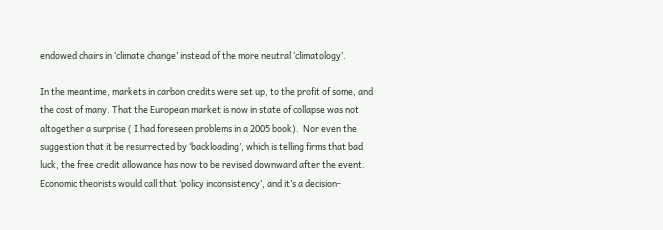endowed chairs in ‘climate change’ instead of the more neutral ‘climatology’.

In the meantime, markets in carbon credits were set up, to the profit of some, and the cost of many. That the European market is now in state of collapse was not altogether a surprise ( I had foreseen problems in a 2005 book).  Nor even the suggestion that it be resurrected by ‘backloading’, which is telling firms that bad luck, the free credit allowance has now to be revised downward after the event. Economic theorists would call that ‘policy inconsistency’, and it’s a decision-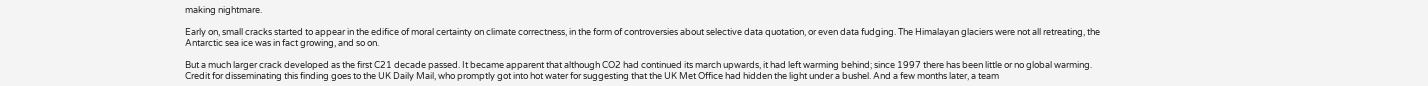making nightmare.

Early on, small cracks started to appear in the edifice of moral certainty on climate correctness, in the form of controversies about selective data quotation, or even data fudging. The Himalayan glaciers were not all retreating, the Antarctic sea ice was in fact growing, and so on.

But a much larger crack developed as the first C21 decade passed. It became apparent that although CO2 had continued its march upwards, it had left warming behind; since 1997 there has been little or no global warming. Credit for disseminating this finding goes to the UK Daily Mail, who promptly got into hot water for suggesting that the UK Met Office had hidden the light under a bushel. And a few months later, a team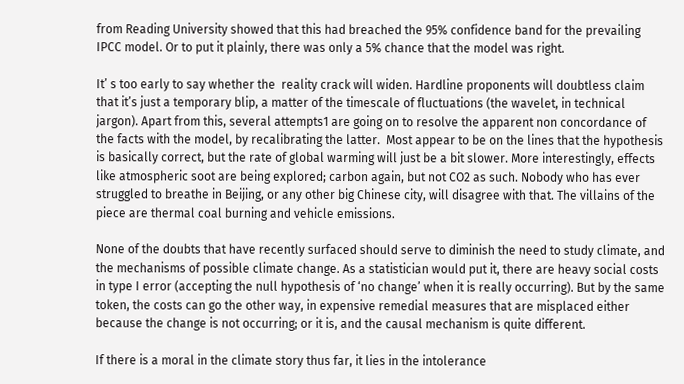from Reading University showed that this had breached the 95% confidence band for the prevailing IPCC model. Or to put it plainly, there was only a 5% chance that the model was right.

It’ s too early to say whether the  reality crack will widen. Hardline proponents will doubtless claim that it’s just a temporary blip, a matter of the timescale of fluctuations (the wavelet, in technical jargon). Apart from this, several attempts1 are going on to resolve the apparent non concordance of the facts with the model, by recalibrating the latter.  Most appear to be on the lines that the hypothesis is basically correct, but the rate of global warming will just be a bit slower. More interestingly, effects like atmospheric soot are being explored; carbon again, but not CO2 as such. Nobody who has ever struggled to breathe in Beijing, or any other big Chinese city, will disagree with that. The villains of the piece are thermal coal burning and vehicle emissions.

None of the doubts that have recently surfaced should serve to diminish the need to study climate, and the mechanisms of possible climate change. As a statistician would put it, there are heavy social costs in type I error (accepting the null hypothesis of ‘no change’ when it is really occurring). But by the same token, the costs can go the other way, in expensive remedial measures that are misplaced either because the change is not occurring; or it is, and the causal mechanism is quite different.

If there is a moral in the climate story thus far, it lies in the intolerance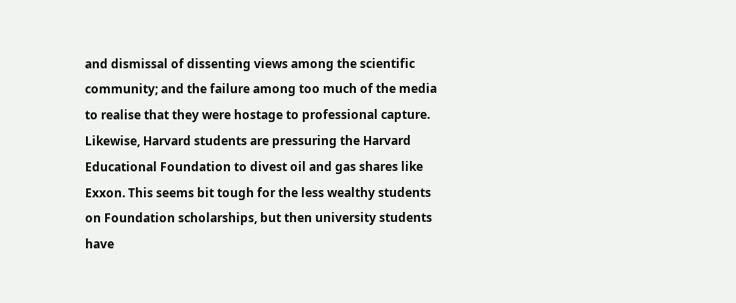and dismissal of dissenting views among the scientific community; and the failure among too much of the media to realise that they were hostage to professional capture.  Likewise, Harvard students are pressuring the Harvard Educational Foundation to divest oil and gas shares like Exxon. This seems bit tough for the less wealthy students on Foundation scholarships, but then university students have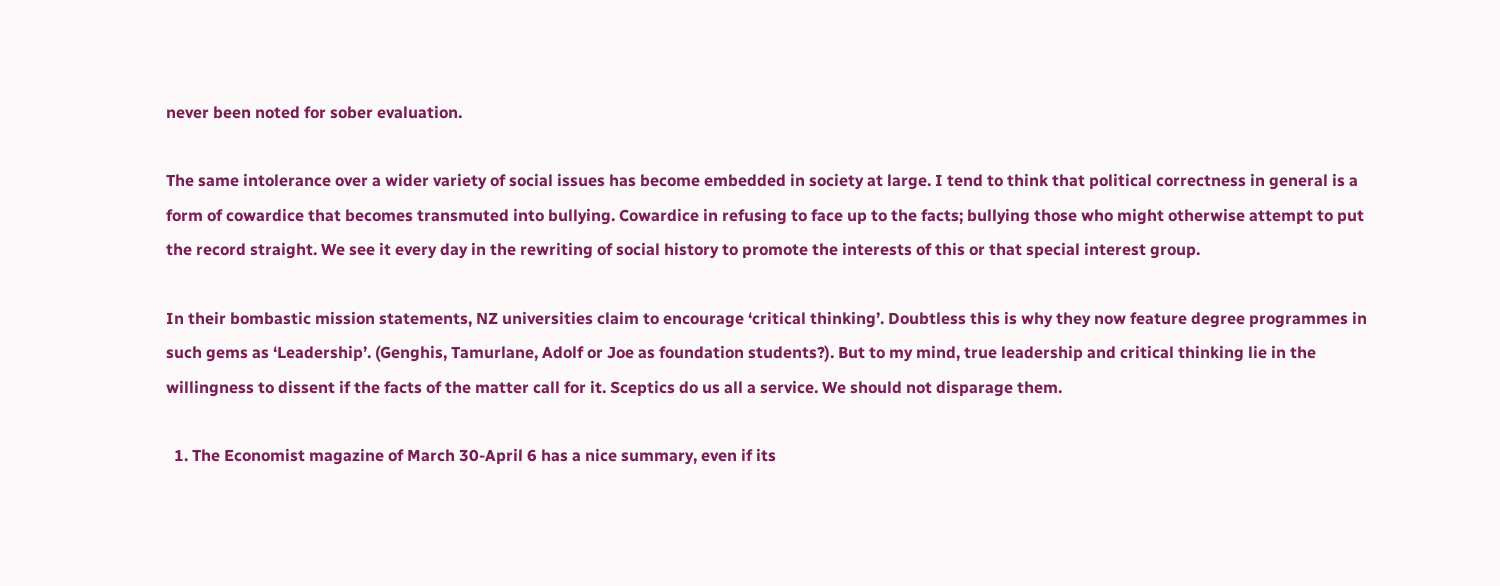never been noted for sober evaluation.

The same intolerance over a wider variety of social issues has become embedded in society at large. I tend to think that political correctness in general is a form of cowardice that becomes transmuted into bullying. Cowardice in refusing to face up to the facts; bullying those who might otherwise attempt to put the record straight. We see it every day in the rewriting of social history to promote the interests of this or that special interest group.

In their bombastic mission statements, NZ universities claim to encourage ‘critical thinking’. Doubtless this is why they now feature degree programmes in such gems as ‘Leadership’. (Genghis, Tamurlane, Adolf or Joe as foundation students?). But to my mind, true leadership and critical thinking lie in the willingness to dissent if the facts of the matter call for it. Sceptics do us all a service. We should not disparage them.

  1. The Economist magazine of March 30-April 6 has a nice summary, even if its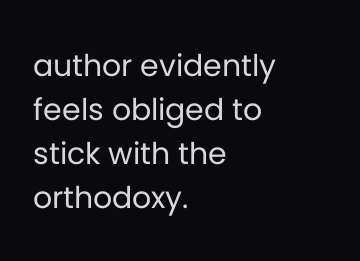author evidently feels obliged to stick with the orthodoxy.